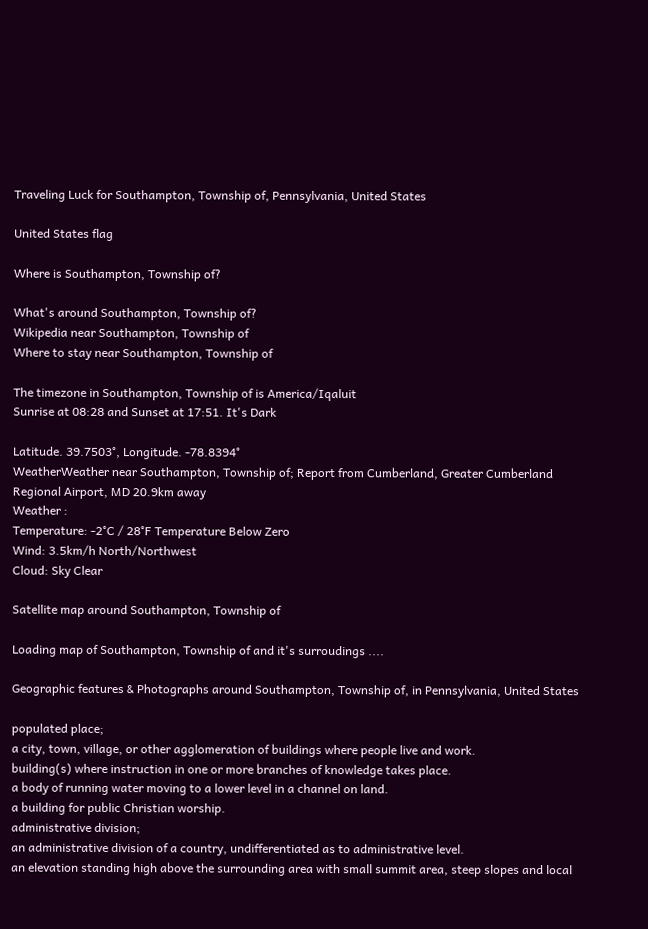Traveling Luck for Southampton, Township of, Pennsylvania, United States

United States flag

Where is Southampton, Township of?

What's around Southampton, Township of?
Wikipedia near Southampton, Township of
Where to stay near Southampton, Township of

The timezone in Southampton, Township of is America/Iqaluit
Sunrise at 08:28 and Sunset at 17:51. It's Dark

Latitude. 39.7503°, Longitude. -78.8394°
WeatherWeather near Southampton, Township of; Report from Cumberland, Greater Cumberland Regional Airport, MD 20.9km away
Weather :
Temperature: -2°C / 28°F Temperature Below Zero
Wind: 3.5km/h North/Northwest
Cloud: Sky Clear

Satellite map around Southampton, Township of

Loading map of Southampton, Township of and it's surroudings ....

Geographic features & Photographs around Southampton, Township of, in Pennsylvania, United States

populated place;
a city, town, village, or other agglomeration of buildings where people live and work.
building(s) where instruction in one or more branches of knowledge takes place.
a body of running water moving to a lower level in a channel on land.
a building for public Christian worship.
administrative division;
an administrative division of a country, undifferentiated as to administrative level.
an elevation standing high above the surrounding area with small summit area, steep slopes and local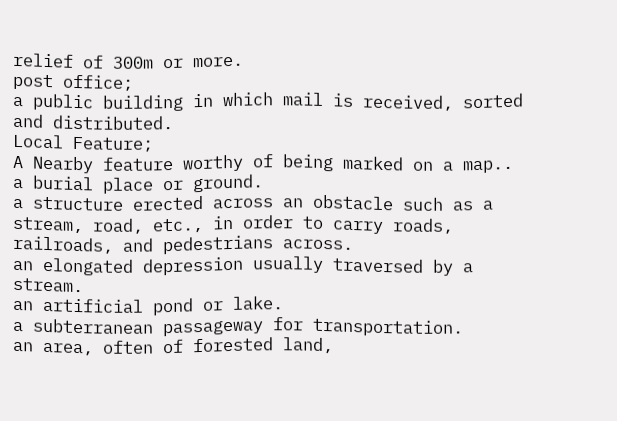relief of 300m or more.
post office;
a public building in which mail is received, sorted and distributed.
Local Feature;
A Nearby feature worthy of being marked on a map..
a burial place or ground.
a structure erected across an obstacle such as a stream, road, etc., in order to carry roads, railroads, and pedestrians across.
an elongated depression usually traversed by a stream.
an artificial pond or lake.
a subterranean passageway for transportation.
an area, often of forested land,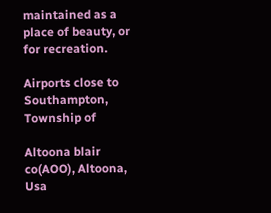maintained as a place of beauty, or for recreation.

Airports close to Southampton, Township of

Altoona blair co(AOO), Altoona, Usa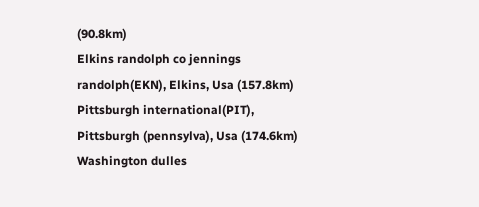(90.8km)
Elkins randolph co jennings randolph(EKN), Elkins, Usa (157.8km)
Pittsburgh international(PIT), Pittsburgh (pennsylva), Usa (174.6km)
Washington dulles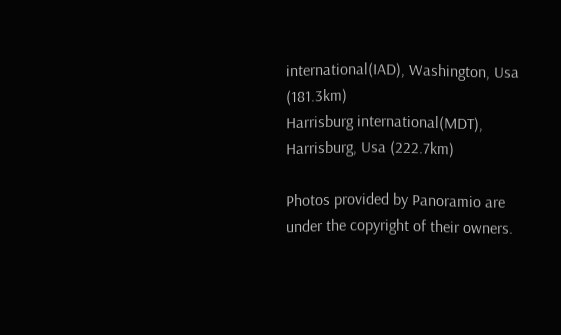international(IAD), Washington, Usa (181.3km)
Harrisburg international(MDT), Harrisburg, Usa (222.7km)

Photos provided by Panoramio are under the copyright of their owners.